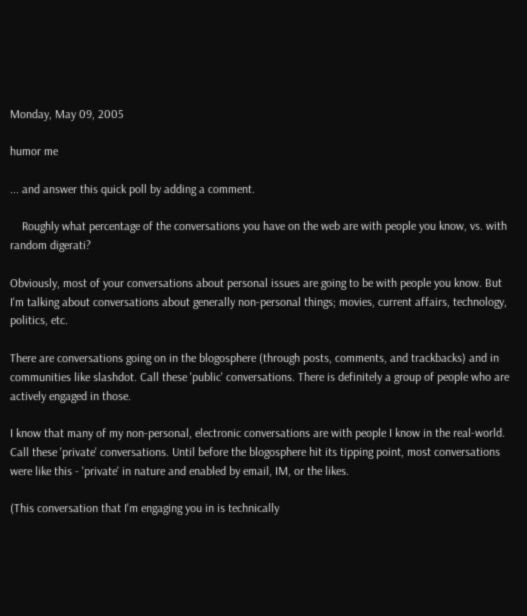Monday, May 09, 2005

humor me

... and answer this quick poll by adding a comment.

    Roughly what percentage of the conversations you have on the web are with people you know, vs. with random digerati?

Obviously, most of your conversations about personal issues are going to be with people you know. But I'm talking about conversations about generally non-personal things; movies, current affairs, technology, politics, etc.

There are conversations going on in the blogosphere (through posts, comments, and trackbacks) and in communities like slashdot. Call these 'public' conversations. There is definitely a group of people who are actively engaged in those.

I know that many of my non-personal, electronic conversations are with people I know in the real-world. Call these 'private' conversations. Until before the blogosphere hit its tipping point, most conversations were like this - 'private' in nature and enabled by email, IM, or the likes.

(This conversation that I'm engaging you in is technically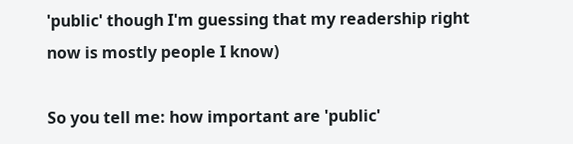'public' though I'm guessing that my readership right now is mostly people I know)

So you tell me: how important are 'public'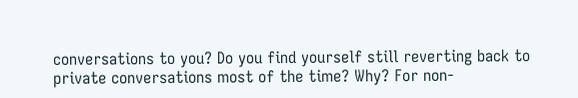conversations to you? Do you find yourself still reverting back to private conversations most of the time? Why? For non-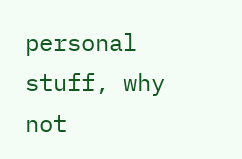personal stuff, why not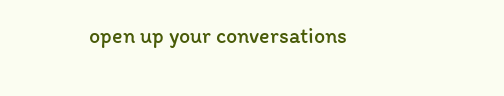open up your conversations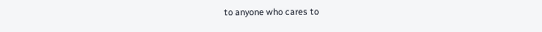to anyone who cares to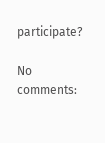participate?

No comments: